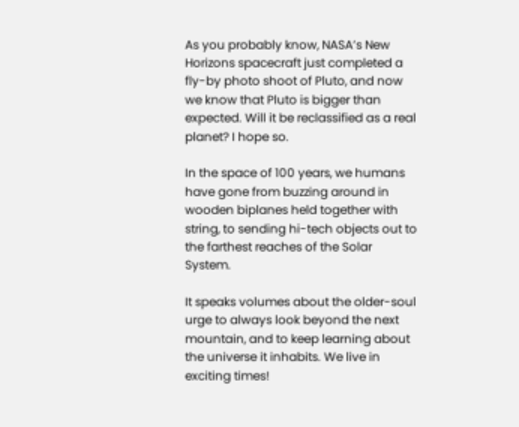As you probably know, NASA’s New Horizons spacecraft just completed a fly-by photo shoot of Pluto, and now we know that Pluto is bigger than expected. Will it be reclassified as a real planet? I hope so.

In the space of 100 years, we humans have gone from buzzing around in wooden biplanes held together with string, to sending hi-tech objects out to the farthest reaches of the Solar System.

It speaks volumes about the older-soul urge to always look beyond the next mountain, and to keep learning about the universe it inhabits. We live in exciting times!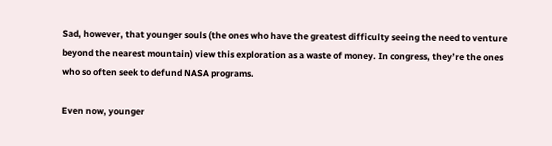Sad, however, that younger souls (the ones who have the greatest difficulty seeing the need to venture beyond the nearest mountain) view this exploration as a waste of money. In congress, they’re the ones who so often seek to defund NASA programs.

Even now, younger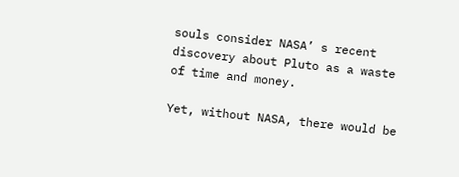souls consider NASA’ s recent discovery about Pluto as a waste of time and money.

Yet, without NASA, there would be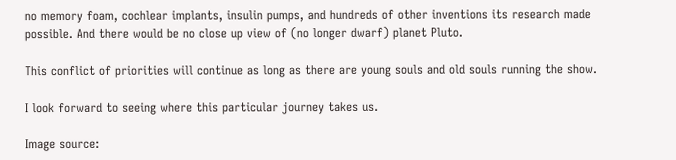no memory foam, cochlear implants, insulin pumps, and hundreds of other inventions its research made possible. And there would be no close up view of (no longer dwarf) planet Pluto.

This conflict of priorities will continue as long as there are young souls and old souls running the show.

I look forward to seeing where this particular journey takes us.

Image source: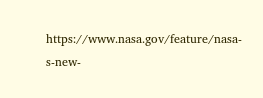https://www.nasa.gov/feature/nasa-s-new-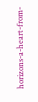horizons-a-heart-from-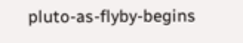pluto-as-flyby-begins